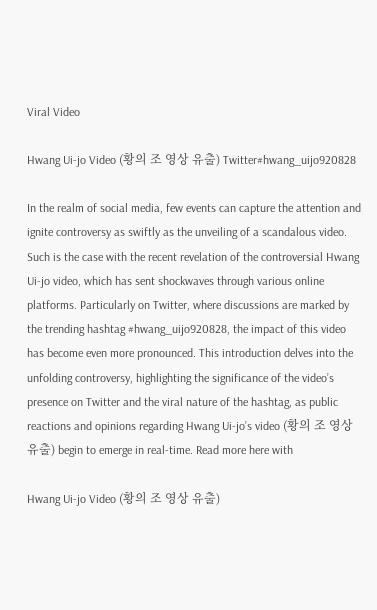Viral Video

Hwang Ui-jo Video (황의 조 영상 유출) Twitter#hwang_uijo920828

In the realm of social media, few events can capture the attention and ignite controversy as swiftly as the unveiling of a scandalous video. Such is the case with the recent revelation of the controversial Hwang Ui-jo video, which has sent shockwaves through various online platforms. Particularly on Twitter, where discussions are marked by the trending hashtag #hwang_uijo920828, the impact of this video has become even more pronounced. This introduction delves into the unfolding controversy, highlighting the significance of the video’s presence on Twitter and the viral nature of the hashtag, as public reactions and opinions regarding Hwang Ui-jo’s video (황의 조 영상 유출) begin to emerge in real-time. Read more here with

Hwang Ui-jo Video (황의 조 영상 유출)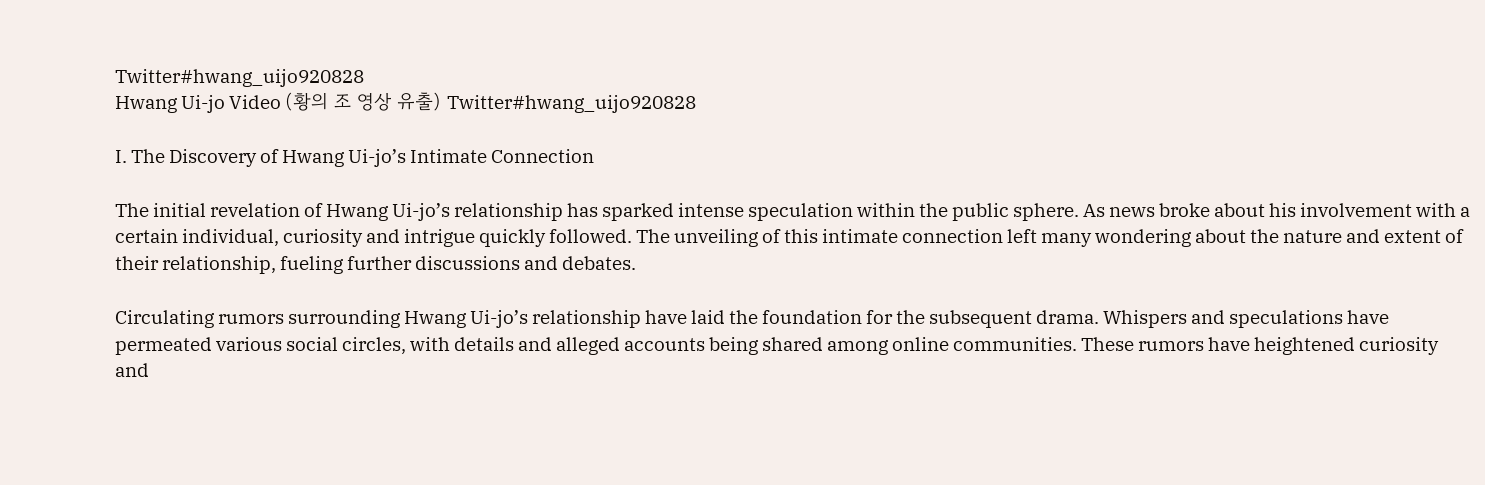Twitter#hwang_uijo920828
Hwang Ui-jo Video (황의 조 영상 유출) Twitter#hwang_uijo920828

I. The Discovery of Hwang Ui-jo’s Intimate Connection

The initial revelation of Hwang Ui-jo’s relationship has sparked intense speculation within the public sphere. As news broke about his involvement with a certain individual, curiosity and intrigue quickly followed. The unveiling of this intimate connection left many wondering about the nature and extent of their relationship, fueling further discussions and debates.

Circulating rumors surrounding Hwang Ui-jo’s relationship have laid the foundation for the subsequent drama. Whispers and speculations have permeated various social circles, with details and alleged accounts being shared among online communities. These rumors have heightened curiosity and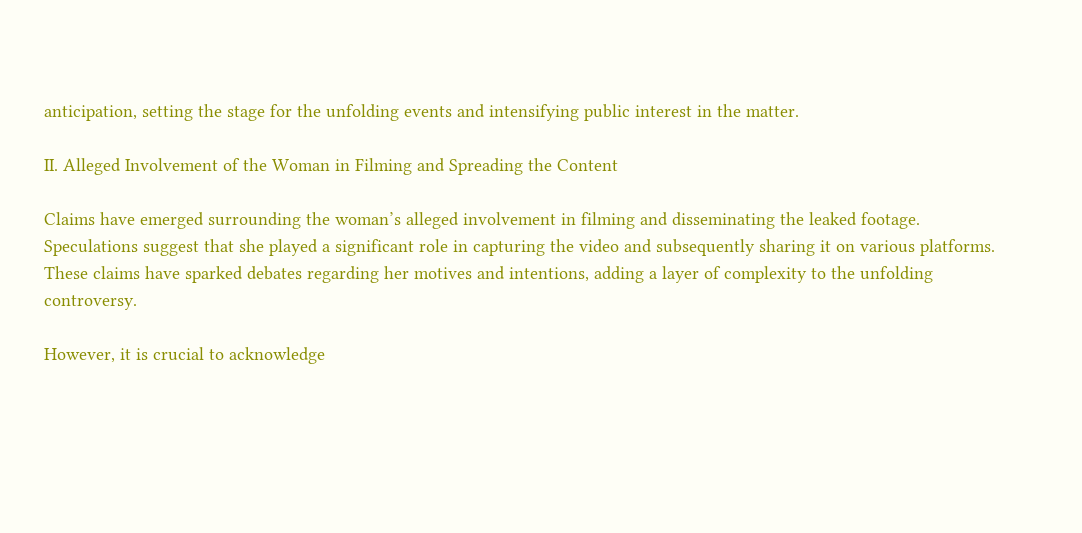anticipation, setting the stage for the unfolding events and intensifying public interest in the matter.

II. Alleged Involvement of the Woman in Filming and Spreading the Content

Claims have emerged surrounding the woman’s alleged involvement in filming and disseminating the leaked footage. Speculations suggest that she played a significant role in capturing the video and subsequently sharing it on various platforms. These claims have sparked debates regarding her motives and intentions, adding a layer of complexity to the unfolding controversy.

However, it is crucial to acknowledge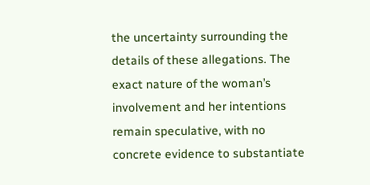the uncertainty surrounding the details of these allegations. The exact nature of the woman’s involvement and her intentions remain speculative, with no concrete evidence to substantiate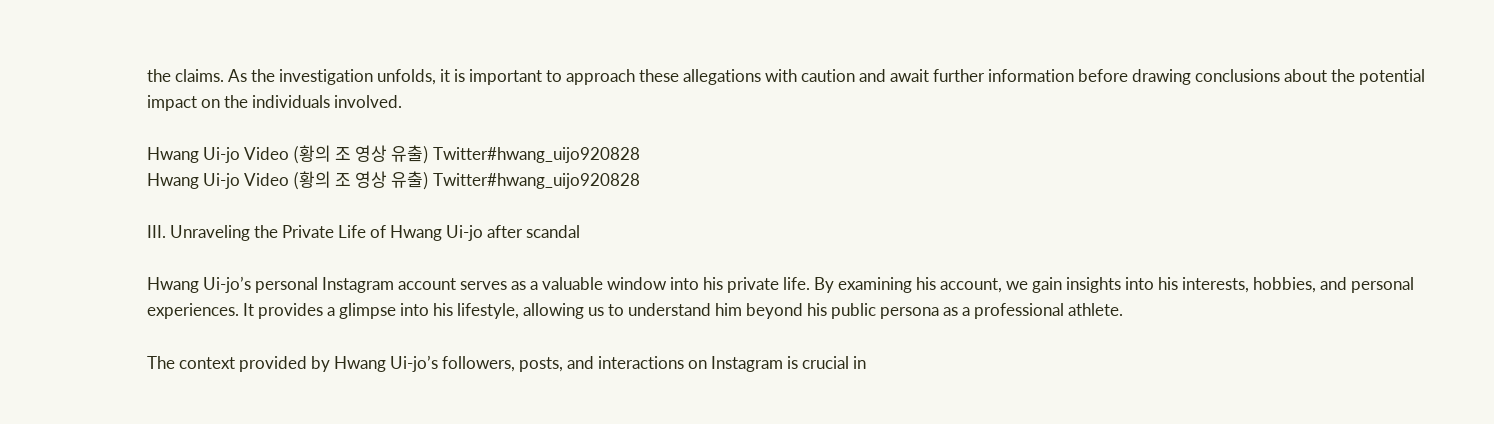the claims. As the investigation unfolds, it is important to approach these allegations with caution and await further information before drawing conclusions about the potential impact on the individuals involved.

Hwang Ui-jo Video (황의 조 영상 유출) Twitter#hwang_uijo920828
Hwang Ui-jo Video (황의 조 영상 유출) Twitter#hwang_uijo920828

III. Unraveling the Private Life of Hwang Ui-jo after scandal

Hwang Ui-jo’s personal Instagram account serves as a valuable window into his private life. By examining his account, we gain insights into his interests, hobbies, and personal experiences. It provides a glimpse into his lifestyle, allowing us to understand him beyond his public persona as a professional athlete.

The context provided by Hwang Ui-jo’s followers, posts, and interactions on Instagram is crucial in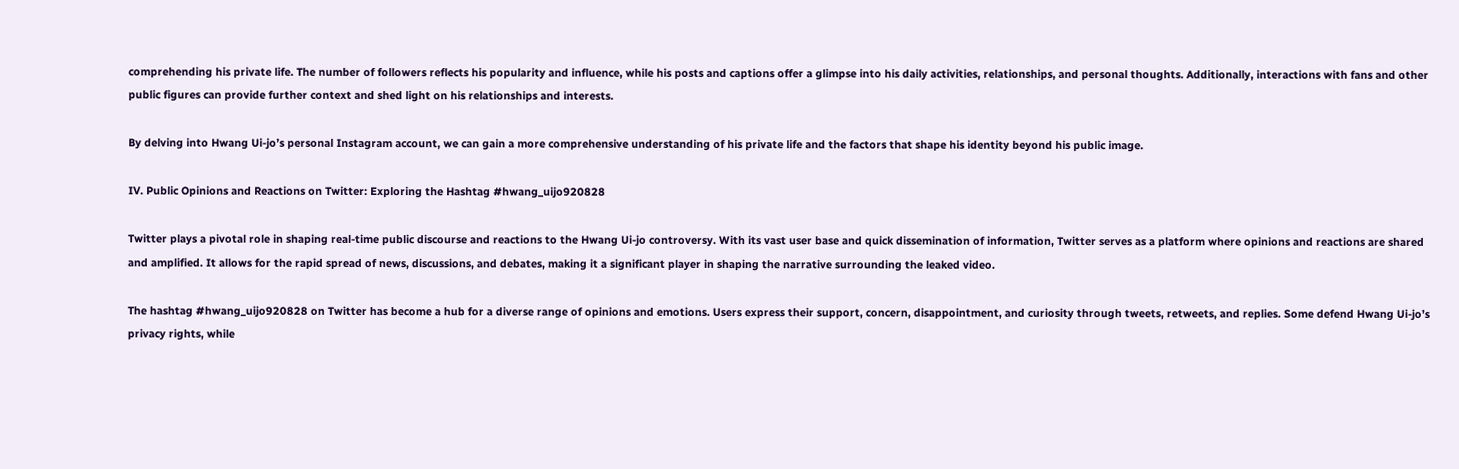comprehending his private life. The number of followers reflects his popularity and influence, while his posts and captions offer a glimpse into his daily activities, relationships, and personal thoughts. Additionally, interactions with fans and other public figures can provide further context and shed light on his relationships and interests.

By delving into Hwang Ui-jo’s personal Instagram account, we can gain a more comprehensive understanding of his private life and the factors that shape his identity beyond his public image.

IV. Public Opinions and Reactions on Twitter: Exploring the Hashtag #hwang_uijo920828

Twitter plays a pivotal role in shaping real-time public discourse and reactions to the Hwang Ui-jo controversy. With its vast user base and quick dissemination of information, Twitter serves as a platform where opinions and reactions are shared and amplified. It allows for the rapid spread of news, discussions, and debates, making it a significant player in shaping the narrative surrounding the leaked video.

The hashtag #hwang_uijo920828 on Twitter has become a hub for a diverse range of opinions and emotions. Users express their support, concern, disappointment, and curiosity through tweets, retweets, and replies. Some defend Hwang Ui-jo’s privacy rights, while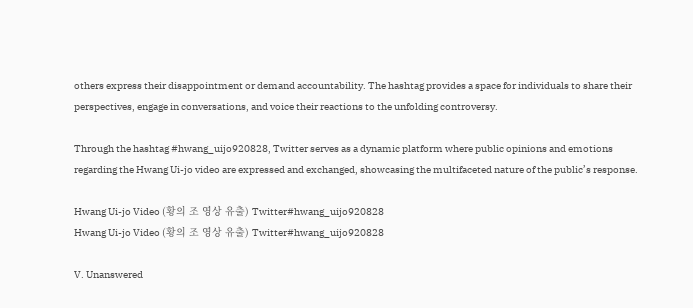others express their disappointment or demand accountability. The hashtag provides a space for individuals to share their perspectives, engage in conversations, and voice their reactions to the unfolding controversy.

Through the hashtag #hwang_uijo920828, Twitter serves as a dynamic platform where public opinions and emotions regarding the Hwang Ui-jo video are expressed and exchanged, showcasing the multifaceted nature of the public’s response.

Hwang Ui-jo Video (황의 조 영상 유출) Twitter#hwang_uijo920828
Hwang Ui-jo Video (황의 조 영상 유출) Twitter#hwang_uijo920828

V. Unanswered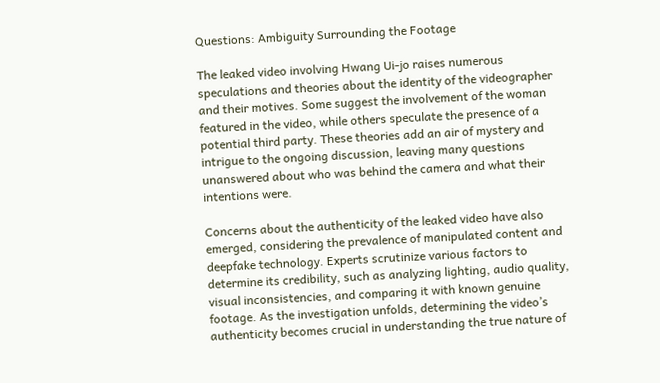Questions: Ambiguity Surrounding the Footage

The leaked video involving Hwang Ui-jo raises numerous speculations and theories about the identity of the videographer and their motives. Some suggest the involvement of the woman featured in the video, while others speculate the presence of a potential third party. These theories add an air of mystery and intrigue to the ongoing discussion, leaving many questions unanswered about who was behind the camera and what their intentions were.

Concerns about the authenticity of the leaked video have also emerged, considering the prevalence of manipulated content and deepfake technology. Experts scrutinize various factors to determine its credibility, such as analyzing lighting, audio quality, visual inconsistencies, and comparing it with known genuine footage. As the investigation unfolds, determining the video’s authenticity becomes crucial in understanding the true nature of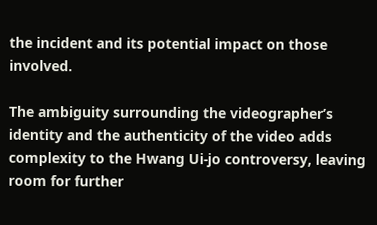the incident and its potential impact on those involved.

The ambiguity surrounding the videographer’s identity and the authenticity of the video adds complexity to the Hwang Ui-jo controversy, leaving room for further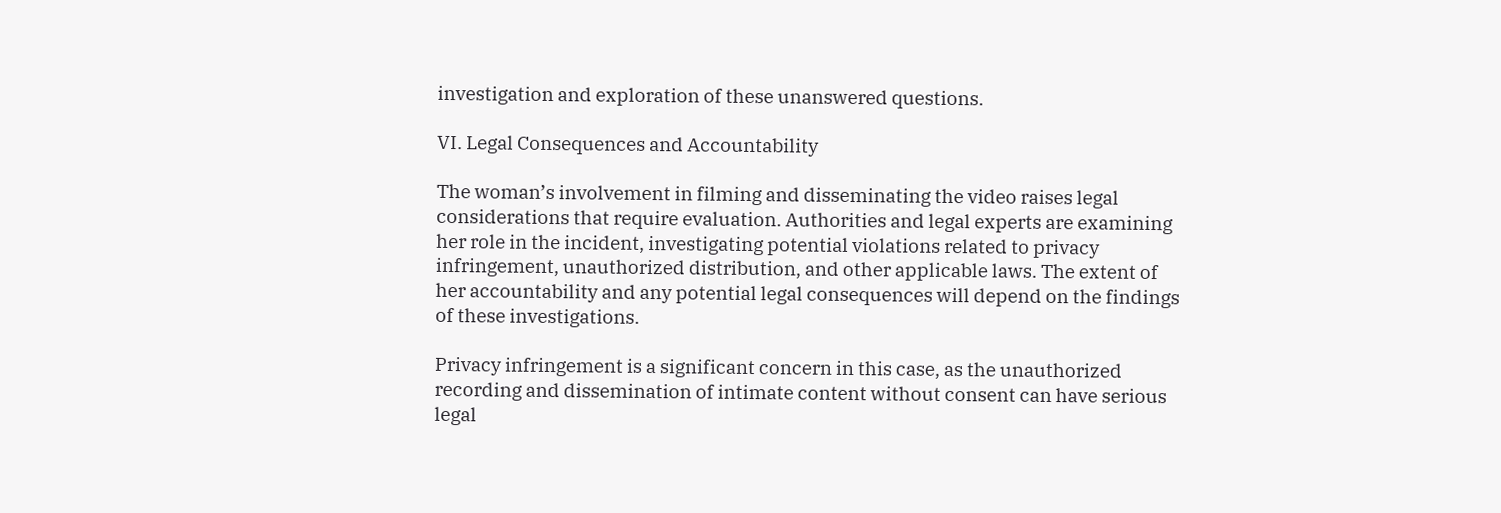investigation and exploration of these unanswered questions.

VI. Legal Consequences and Accountability

The woman’s involvement in filming and disseminating the video raises legal considerations that require evaluation. Authorities and legal experts are examining her role in the incident, investigating potential violations related to privacy infringement, unauthorized distribution, and other applicable laws. The extent of her accountability and any potential legal consequences will depend on the findings of these investigations.

Privacy infringement is a significant concern in this case, as the unauthorized recording and dissemination of intimate content without consent can have serious legal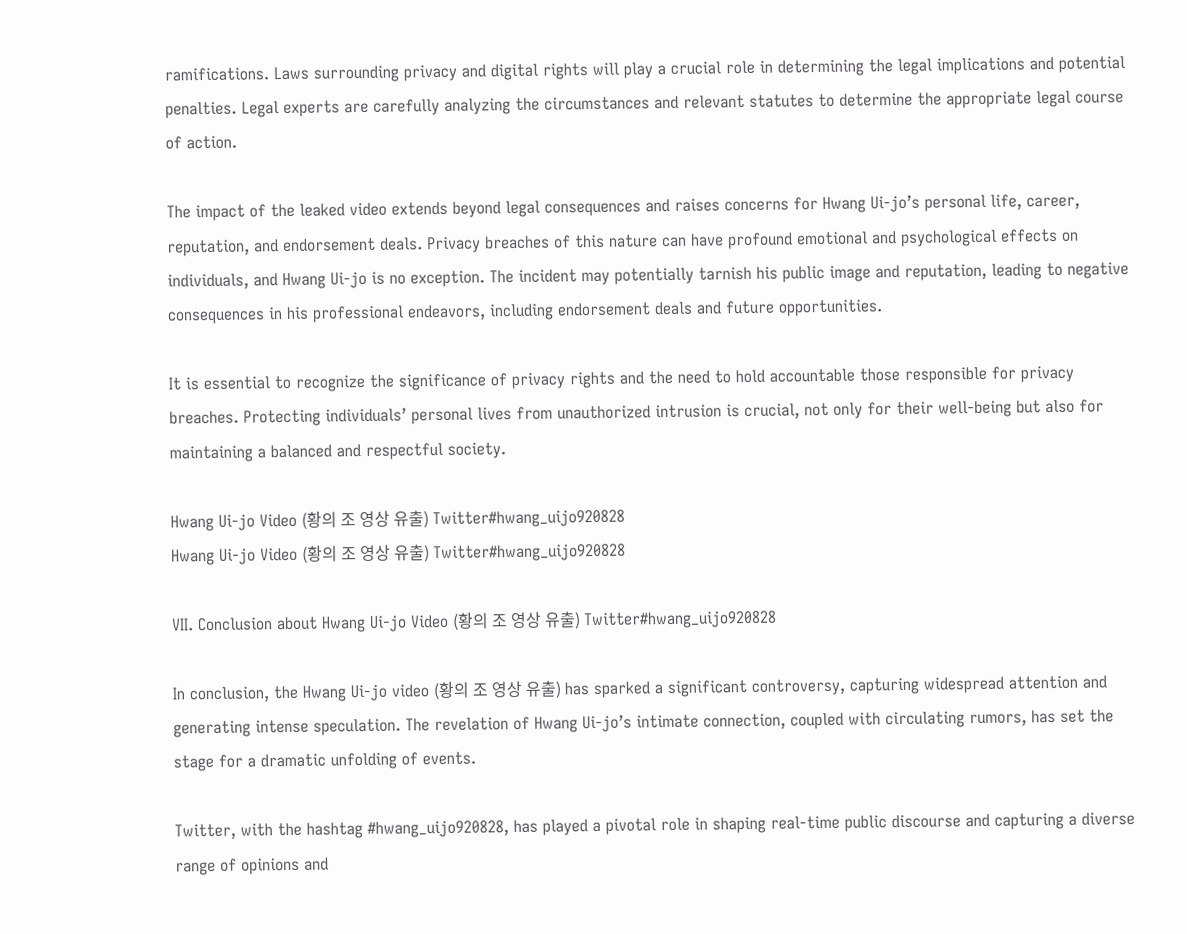ramifications. Laws surrounding privacy and digital rights will play a crucial role in determining the legal implications and potential penalties. Legal experts are carefully analyzing the circumstances and relevant statutes to determine the appropriate legal course of action.

The impact of the leaked video extends beyond legal consequences and raises concerns for Hwang Ui-jo’s personal life, career, reputation, and endorsement deals. Privacy breaches of this nature can have profound emotional and psychological effects on individuals, and Hwang Ui-jo is no exception. The incident may potentially tarnish his public image and reputation, leading to negative consequences in his professional endeavors, including endorsement deals and future opportunities.

It is essential to recognize the significance of privacy rights and the need to hold accountable those responsible for privacy breaches. Protecting individuals’ personal lives from unauthorized intrusion is crucial, not only for their well-being but also for maintaining a balanced and respectful society.

Hwang Ui-jo Video (황의 조 영상 유출) Twitter#hwang_uijo920828
Hwang Ui-jo Video (황의 조 영상 유출) Twitter#hwang_uijo920828

VII. Conclusion about Hwang Ui-jo Video (황의 조 영상 유출) Twitter#hwang_uijo920828

In conclusion, the Hwang Ui-jo video (황의 조 영상 유출) has sparked a significant controversy, capturing widespread attention and generating intense speculation. The revelation of Hwang Ui-jo’s intimate connection, coupled with circulating rumors, has set the stage for a dramatic unfolding of events.

Twitter, with the hashtag #hwang_uijo920828, has played a pivotal role in shaping real-time public discourse and capturing a diverse range of opinions and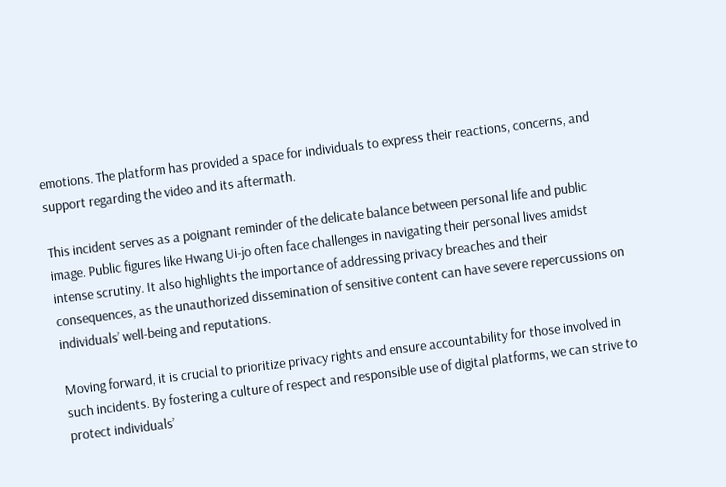emotions. The platform has provided a space for individuals to express their reactions, concerns, and support regarding the video and its aftermath.

This incident serves as a poignant reminder of the delicate balance between personal life and public image. Public figures like Hwang Ui-jo often face challenges in navigating their personal lives amidst intense scrutiny. It also highlights the importance of addressing privacy breaches and their consequences, as the unauthorized dissemination of sensitive content can have severe repercussions on individuals’ well-being and reputations.

Moving forward, it is crucial to prioritize privacy rights and ensure accountability for those involved in such incidents. By fostering a culture of respect and responsible use of digital platforms, we can strive to protect individuals’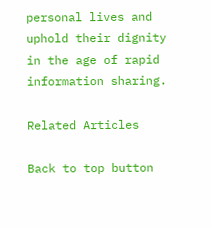personal lives and uphold their dignity in the age of rapid information sharing.

Related Articles

Back to top button